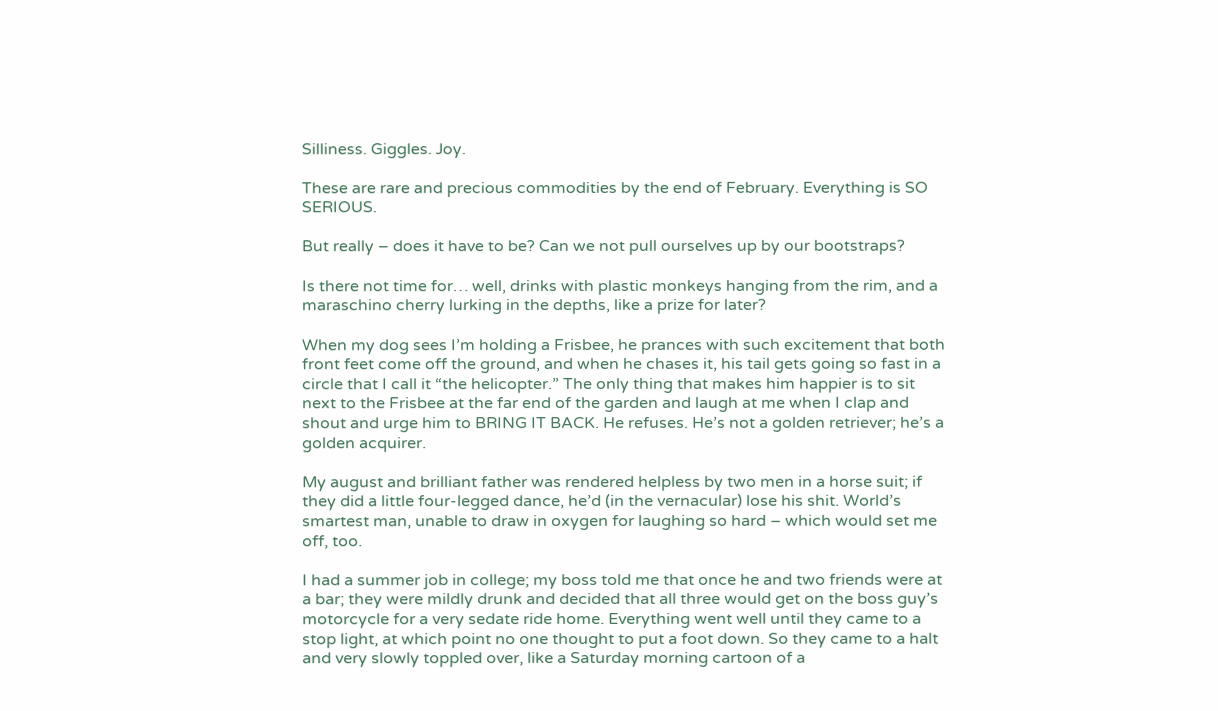Silliness. Giggles. Joy.

These are rare and precious commodities by the end of February. Everything is SO SERIOUS.

But really – does it have to be? Can we not pull ourselves up by our bootstraps?

Is there not time for… well, drinks with plastic monkeys hanging from the rim, and a maraschino cherry lurking in the depths, like a prize for later?

When my dog sees I’m holding a Frisbee, he prances with such excitement that both front feet come off the ground, and when he chases it, his tail gets going so fast in a circle that I call it “the helicopter.” The only thing that makes him happier is to sit next to the Frisbee at the far end of the garden and laugh at me when I clap and shout and urge him to BRING IT BACK. He refuses. He’s not a golden retriever; he’s a golden acquirer.

My august and brilliant father was rendered helpless by two men in a horse suit; if they did a little four-legged dance, he’d (in the vernacular) lose his shit. World’s smartest man, unable to draw in oxygen for laughing so hard – which would set me off, too.

I had a summer job in college; my boss told me that once he and two friends were at a bar; they were mildly drunk and decided that all three would get on the boss guy’s motorcycle for a very sedate ride home. Everything went well until they came to a stop light, at which point no one thought to put a foot down. So they came to a halt and very slowly toppled over, like a Saturday morning cartoon of a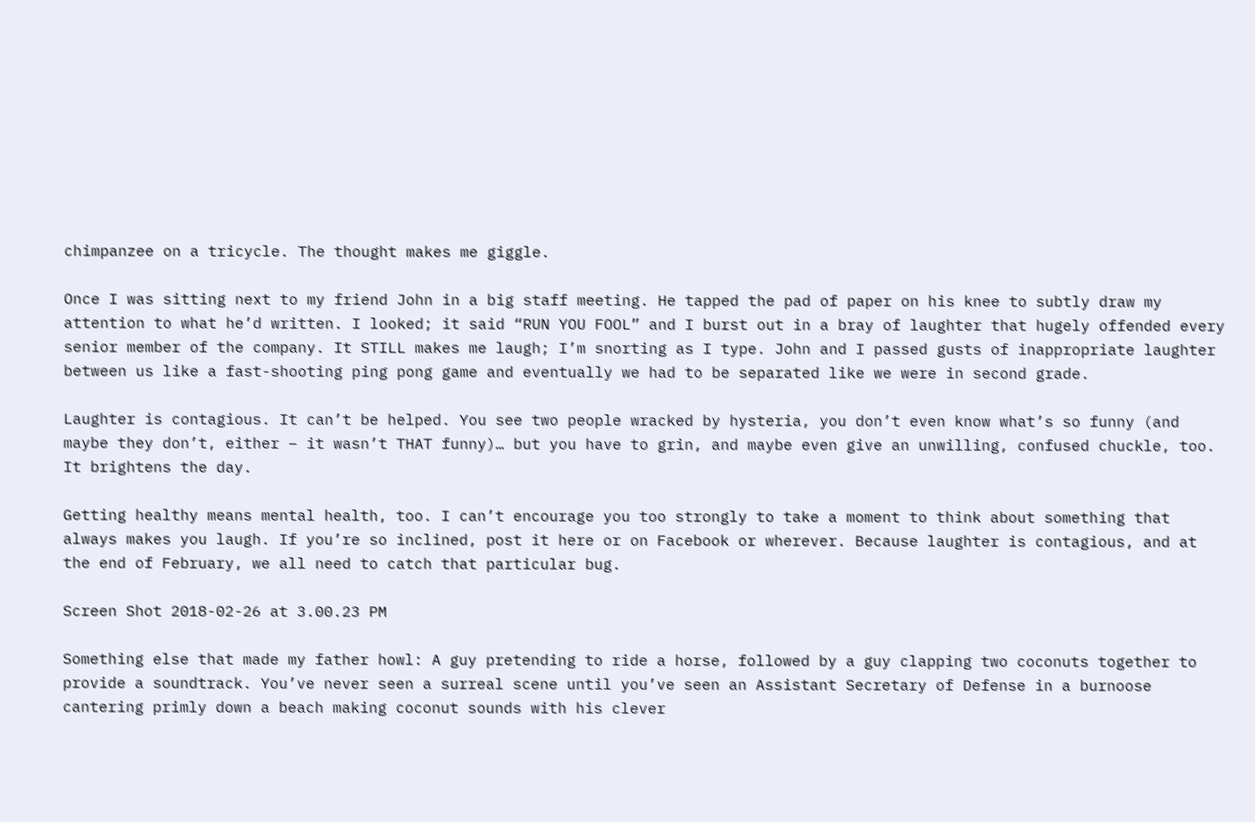chimpanzee on a tricycle. The thought makes me giggle.

Once I was sitting next to my friend John in a big staff meeting. He tapped the pad of paper on his knee to subtly draw my attention to what he’d written. I looked; it said “RUN YOU FOOL” and I burst out in a bray of laughter that hugely offended every senior member of the company. It STILL makes me laugh; I’m snorting as I type. John and I passed gusts of inappropriate laughter between us like a fast-shooting ping pong game and eventually we had to be separated like we were in second grade.

Laughter is contagious. It can’t be helped. You see two people wracked by hysteria, you don’t even know what’s so funny (and maybe they don’t, either – it wasn’t THAT funny)… but you have to grin, and maybe even give an unwilling, confused chuckle, too. It brightens the day.

Getting healthy means mental health, too. I can’t encourage you too strongly to take a moment to think about something that always makes you laugh. If you’re so inclined, post it here or on Facebook or wherever. Because laughter is contagious, and at the end of February, we all need to catch that particular bug.

Screen Shot 2018-02-26 at 3.00.23 PM

Something else that made my father howl: A guy pretending to ride a horse, followed by a guy clapping two coconuts together to provide a soundtrack. You’ve never seen a surreal scene until you’ve seen an Assistant Secretary of Defense in a burnoose cantering primly down a beach making coconut sounds with his clever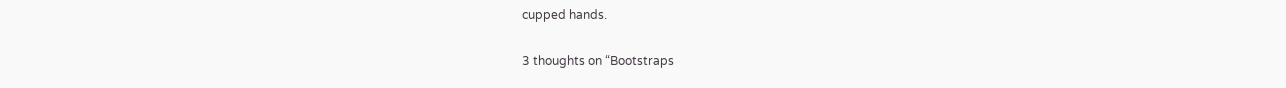cupped hands.

3 thoughts on “Bootstraps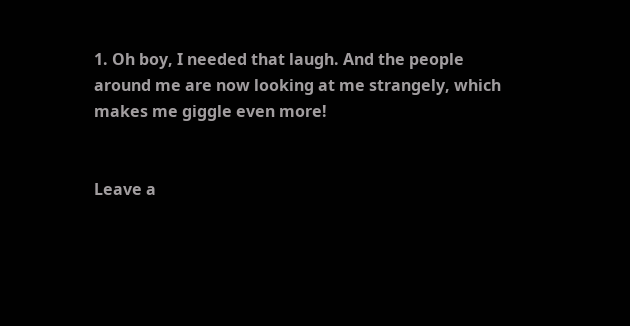1. Oh boy, I needed that laugh. And the people around me are now looking at me strangely, which makes me giggle even more!


Leave a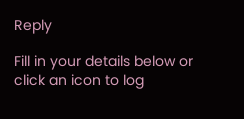Reply

Fill in your details below or click an icon to log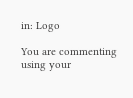in: Logo

You are commenting using your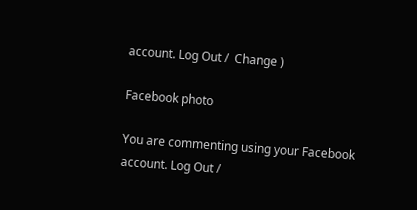account. Log Out /  Change )

Facebook photo

You are commenting using your Facebook account. Log Out /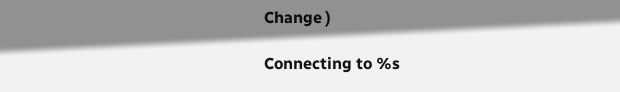Change )

Connecting to %s